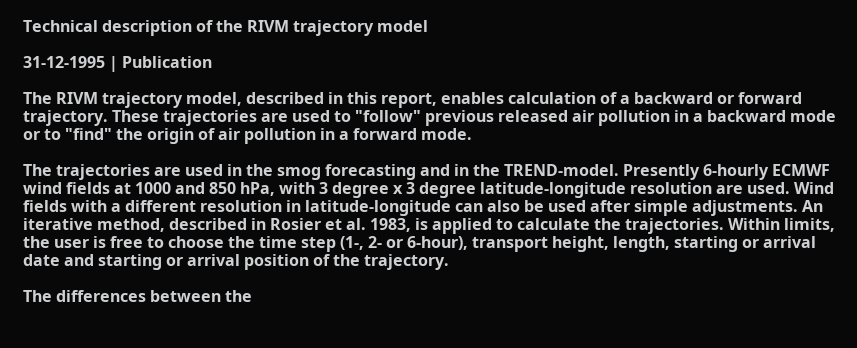Technical description of the RIVM trajectory model

31-12-1995 | Publication

The RIVM trajectory model, described in this report, enables calculation of a backward or forward trajectory. These trajectories are used to "follow" previous released air pollution in a backward mode or to "find" the origin of air pollution in a forward mode.

The trajectories are used in the smog forecasting and in the TREND-model. Presently 6-hourly ECMWF wind fields at 1000 and 850 hPa, with 3 degree x 3 degree latitude-longitude resolution are used. Wind fields with a different resolution in latitude-longitude can also be used after simple adjustments. An iterative method, described in Rosier et al. 1983, is applied to calculate the trajectories. Within limits, the user is free to choose the time step (1-, 2- or 6-hour), transport height, length, starting or arrival date and starting or arrival position of the trajectory.

The differences between the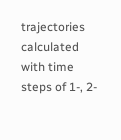trajectories calculated with time steps of 1-, 2-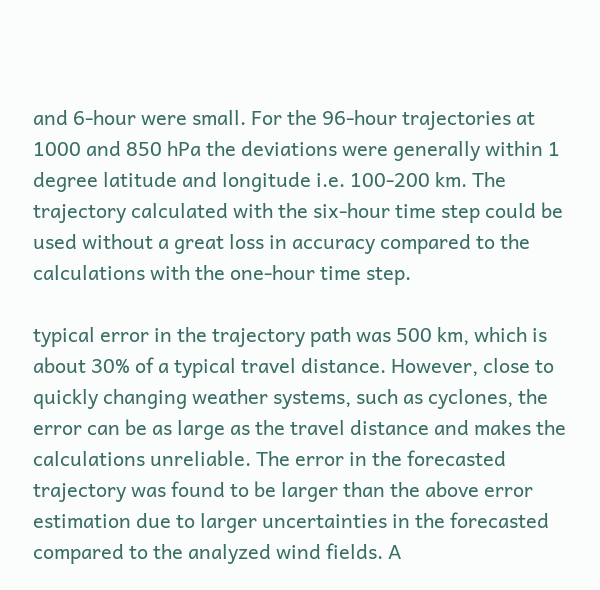and 6-hour were small. For the 96-hour trajectories at 1000 and 850 hPa the deviations were generally within 1 degree latitude and longitude i.e. 100-200 km. The trajectory calculated with the six-hour time step could be used without a great loss in accuracy compared to the calculations with the one-hour time step.

typical error in the trajectory path was 500 km, which is about 30% of a typical travel distance. However, close to quickly changing weather systems, such as cyclones, the error can be as large as the travel distance and makes the calculations unreliable. The error in the forecasted trajectory was found to be larger than the above error estimation due to larger uncertainties in the forecasted compared to the analyzed wind fields. A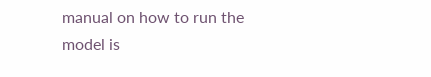manual on how to run the model is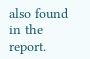also found in the report.